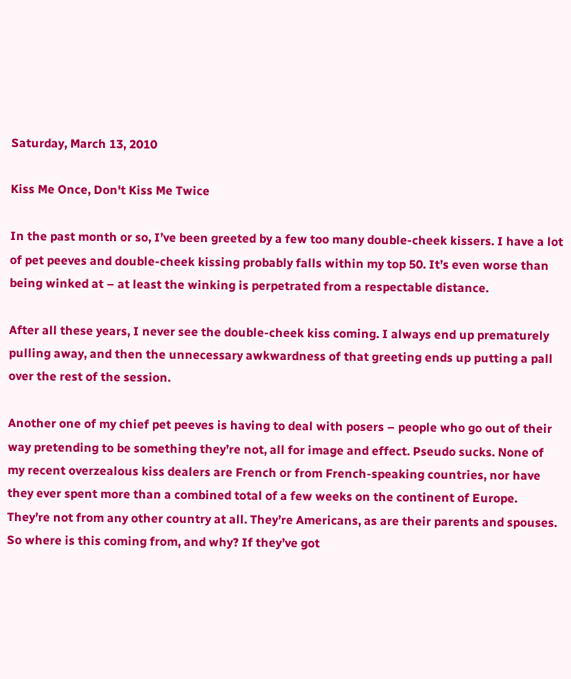Saturday, March 13, 2010

Kiss Me Once, Don't Kiss Me Twice

In the past month or so, I’ve been greeted by a few too many double-cheek kissers. I have a lot of pet peeves and double-cheek kissing probably falls within my top 50. It’s even worse than being winked at – at least the winking is perpetrated from a respectable distance.

After all these years, I never see the double-cheek kiss coming. I always end up prematurely pulling away, and then the unnecessary awkwardness of that greeting ends up putting a pall over the rest of the session.

Another one of my chief pet peeves is having to deal with posers – people who go out of their way pretending to be something they’re not, all for image and effect. Pseudo sucks. None of my recent overzealous kiss dealers are French or from French-speaking countries, nor have they ever spent more than a combined total of a few weeks on the continent of Europe. They’re not from any other country at all. They’re Americans, as are their parents and spouses. So where is this coming from, and why? If they’ve got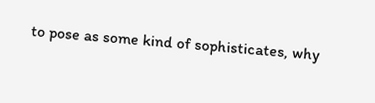to pose as some kind of sophisticates, why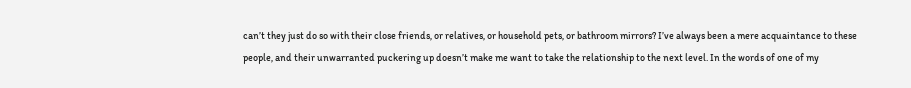can’t they just do so with their close friends, or relatives, or household pets, or bathroom mirrors? I’ve always been a mere acquaintance to these people, and their unwarranted puckering up doesn’t make me want to take the relationship to the next level. In the words of one of my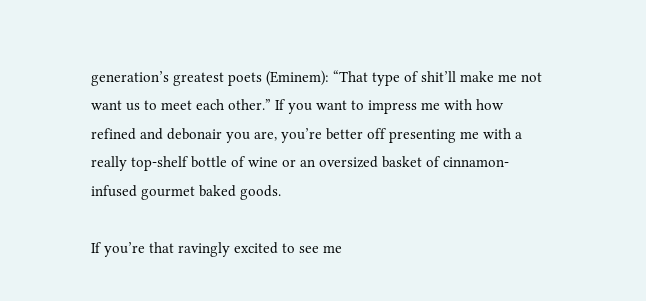generation’s greatest poets (Eminem): “That type of shit’ll make me not want us to meet each other.” If you want to impress me with how refined and debonair you are, you’re better off presenting me with a really top-shelf bottle of wine or an oversized basket of cinnamon-infused gourmet baked goods.

If you’re that ravingly excited to see me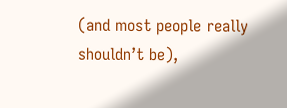(and most people really shouldn’t be),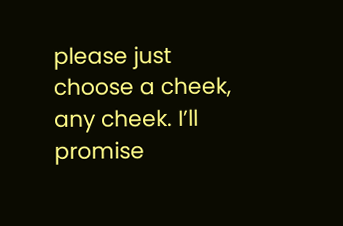please just choose a cheek, any cheek. I’ll promise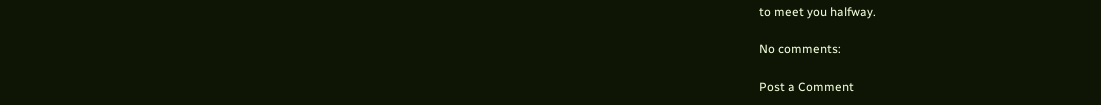to meet you halfway.

No comments:

Post a Comment